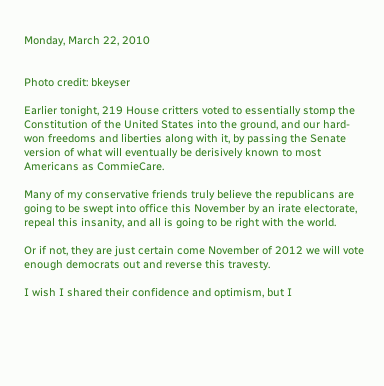Monday, March 22, 2010


Photo credit: bkeyser

Earlier tonight, 219 House critters voted to essentially stomp the Constitution of the United States into the ground, and our hard-won freedoms and liberties along with it, by passing the Senate version of what will eventually be derisively known to most Americans as CommieCare.

Many of my conservative friends truly believe the republicans are going to be swept into office this November by an irate electorate, repeal this insanity, and all is going to be right with the world.

Or if not, they are just certain come November of 2012 we will vote enough democrats out and reverse this travesty.

I wish I shared their confidence and optimism, but I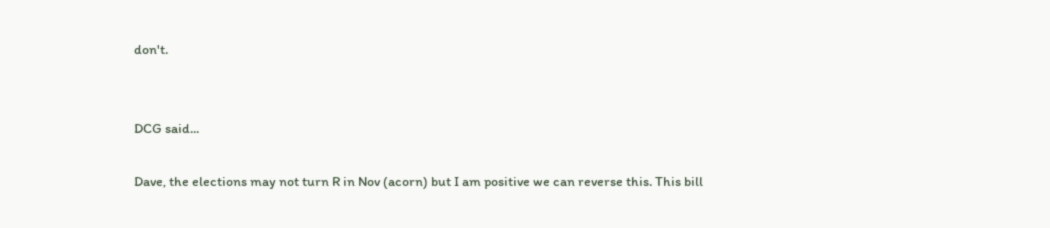don't.


DCG said...

Dave, the elections may not turn R in Nov (acorn) but I am positive we can reverse this. This bill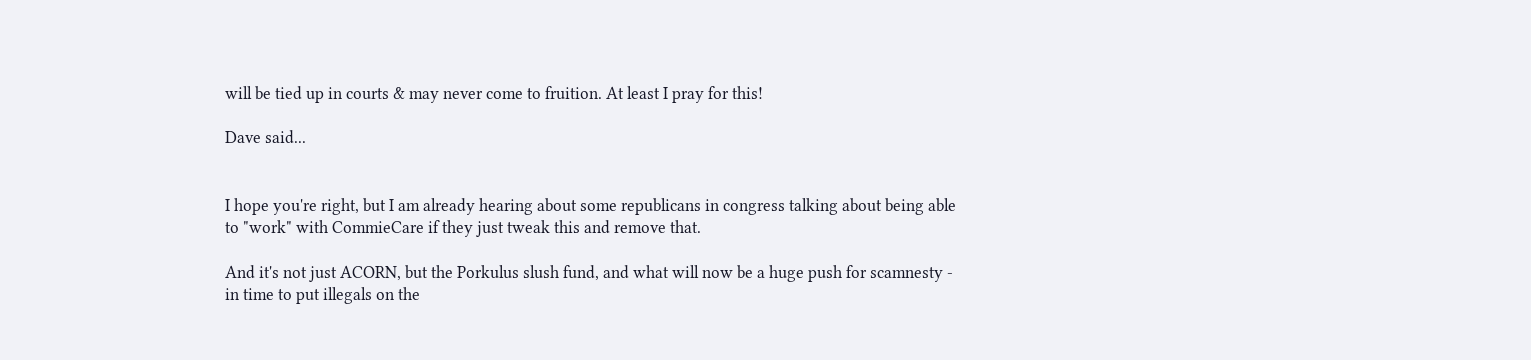will be tied up in courts & may never come to fruition. At least I pray for this!

Dave said...


I hope you're right, but I am already hearing about some republicans in congress talking about being able to "work" with CommieCare if they just tweak this and remove that.

And it's not just ACORN, but the Porkulus slush fund, and what will now be a huge push for scamnesty - in time to put illegals on the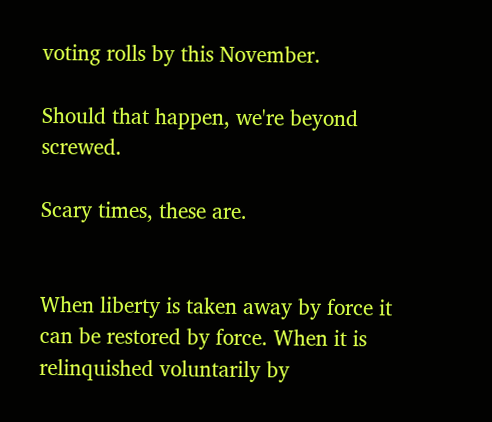voting rolls by this November.

Should that happen, we're beyond screwed.

Scary times, these are.


When liberty is taken away by force it can be restored by force. When it is relinquished voluntarily by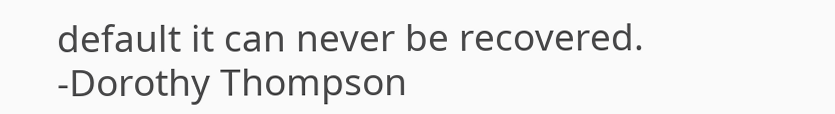default it can never be recovered. -Dorothy Thompson